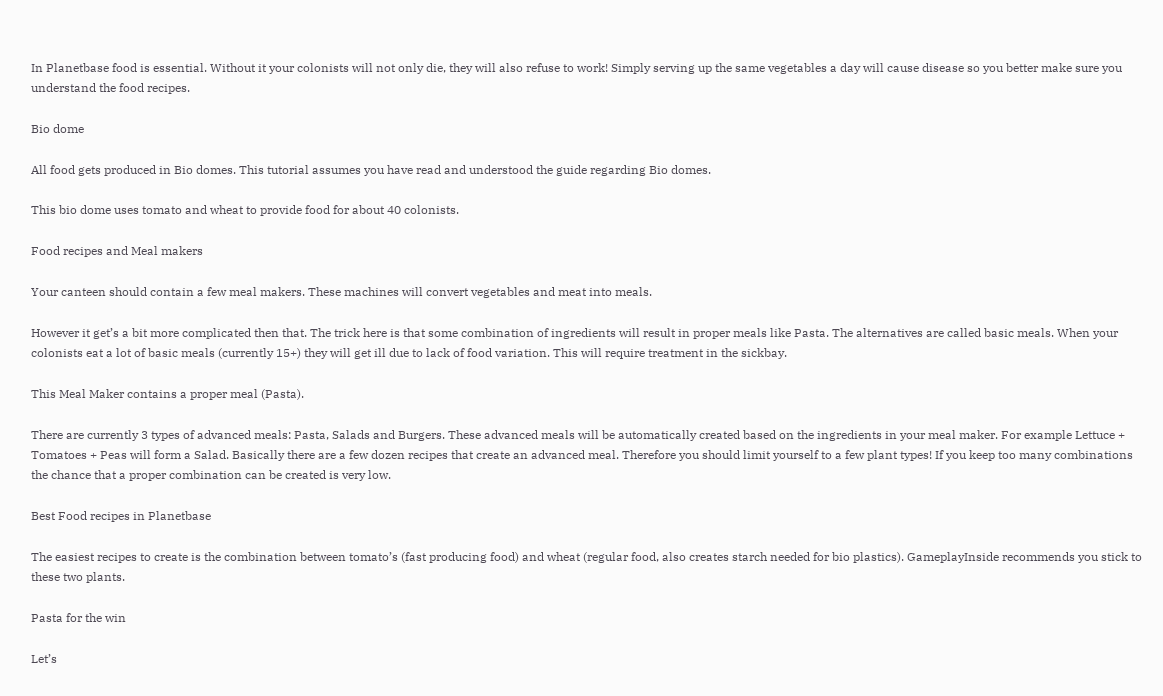In Planetbase food is essential. Without it your colonists will not only die, they will also refuse to work! Simply serving up the same vegetables a day will cause disease so you better make sure you understand the food recipes.

Bio dome

All food gets produced in Bio domes. This tutorial assumes you have read and understood the guide regarding Bio domes.

This bio dome uses tomato and wheat to provide food for about 40 colonists.

Food recipes and Meal makers

Your canteen should contain a few meal makers. These machines will convert vegetables and meat into meals.

However it get’s a bit more complicated then that. The trick here is that some combination of ingredients will result in proper meals like Pasta. The alternatives are called basic meals. When your colonists eat a lot of basic meals (currently 15+) they will get ill due to lack of food variation. This will require treatment in the sickbay.

This Meal Maker contains a proper meal (Pasta).

There are currently 3 types of advanced meals: Pasta, Salads and Burgers. These advanced meals will be automatically created based on the ingredients in your meal maker. For example Lettuce + Tomatoes + Peas will form a Salad. Basically there are a few dozen recipes that create an advanced meal. Therefore you should limit yourself to a few plant types! If you keep too many combinations the chance that a proper combination can be created is very low.

Best Food recipes in Planetbase

The easiest recipes to create is the combination between tomato’s (fast producing food) and wheat (regular food, also creates starch needed for bio plastics). GameplayInside recommends you stick to these two plants.

Pasta for the win

Let’s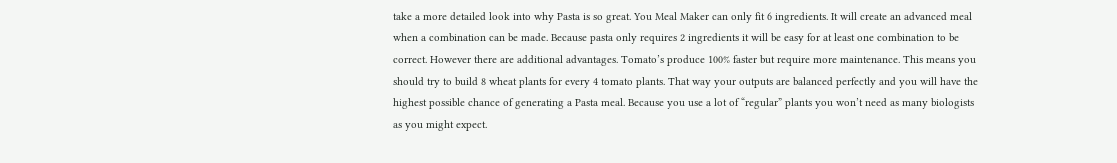take a more detailed look into why Pasta is so great. You Meal Maker can only fit 6 ingredients. It will create an advanced meal when a combination can be made. Because pasta only requires 2 ingredients it will be easy for at least one combination to be correct. However there are additional advantages. Tomato’s produce 100% faster but require more maintenance. This means you should try to build 8 wheat plants for every 4 tomato plants. That way your outputs are balanced perfectly and you will have the highest possible chance of generating a Pasta meal. Because you use a lot of “regular” plants you won’t need as many biologists as you might expect.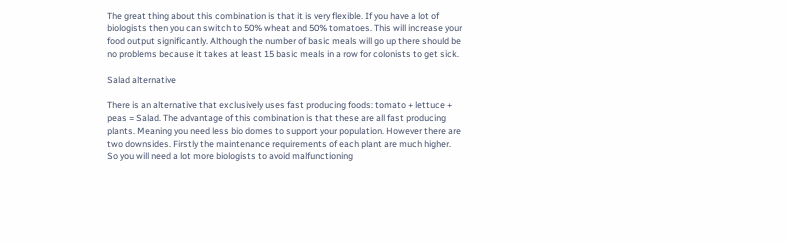The great thing about this combination is that it is very flexible. If you have a lot of biologists then you can switch to 50% wheat and 50% tomatoes. This will increase your food output significantly. Although the number of basic meals will go up there should be no problems because it takes at least 15 basic meals in a row for colonists to get sick.

Salad alternative

There is an alternative that exclusively uses fast producing foods: tomato + lettuce + peas = Salad. The advantage of this combination is that these are all fast producing plants. Meaning you need less bio domes to support your population. However there are two downsides. Firstly the maintenance requirements of each plant are much higher. So you will need a lot more biologists to avoid malfunctioning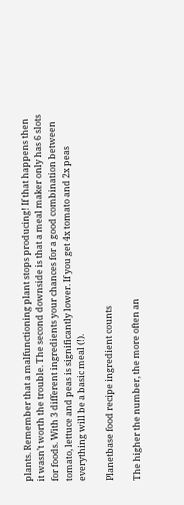plants. Remember that a malfunctioning plant stops producing! If that happens then it wasn’t worth the trouble. The second downside is that a meal maker only has 6 slots for foods. With 3 different ingredients your chances for a good combination between tomato, lettuce and peas is significantly lower. If you get 4x tomato and 2x peas everything will be a basic meal (!).

Planetbase food recipe ingredient counts

The higher the number, the more often an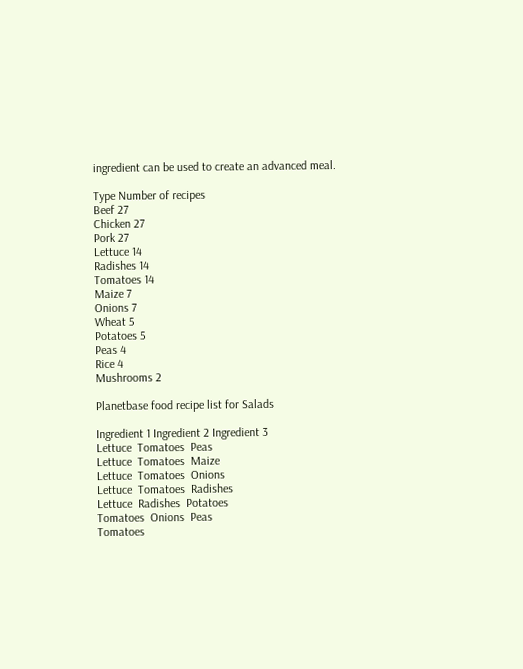ingredient can be used to create an advanced meal.

Type Number of recipes
Beef 27
Chicken 27
Pork 27
Lettuce 14
Radishes 14
Tomatoes 14
Maize 7
Onions 7
Wheat 5
Potatoes 5
Peas 4
Rice 4
Mushrooms 2

Planetbase food recipe list for Salads

Ingredient 1 Ingredient 2 Ingredient 3
Lettuce  Tomatoes  Peas
Lettuce  Tomatoes  Maize
Lettuce  Tomatoes  Onions
Lettuce  Tomatoes  Radishes
Lettuce  Radishes  Potatoes
Tomatoes  Onions  Peas
Tomatoes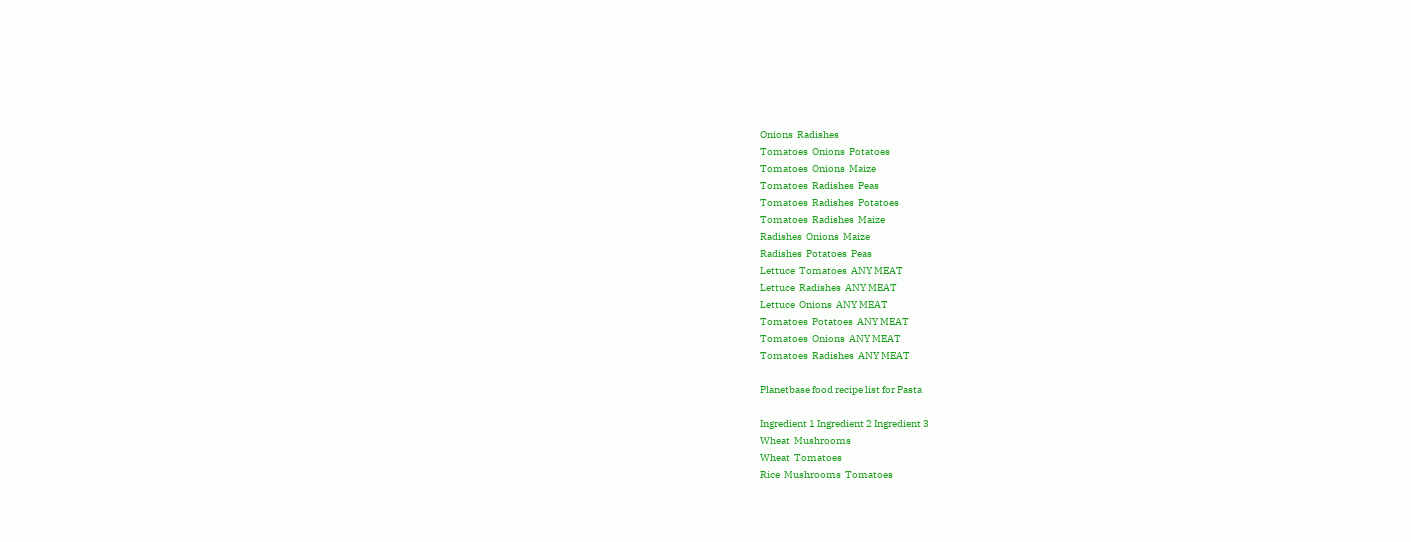Onions  Radishes
Tomatoes  Onions  Potatoes
Tomatoes  Onions  Maize
Tomatoes  Radishes  Peas
Tomatoes  Radishes  Potatoes
Tomatoes  Radishes  Maize
Radishes  Onions  Maize
Radishes  Potatoes  Peas
Lettuce  Tomatoes  ANY MEAT
Lettuce  Radishes  ANY MEAT
Lettuce  Onions  ANY MEAT
Tomatoes  Potatoes  ANY MEAT
Tomatoes  Onions  ANY MEAT
Tomatoes  Radishes  ANY MEAT

Planetbase food recipe list for Pasta

Ingredient 1 Ingredient 2 Ingredient 3
Wheat  Mushrooms
Wheat  Tomatoes
Rice  Mushrooms  Tomatoes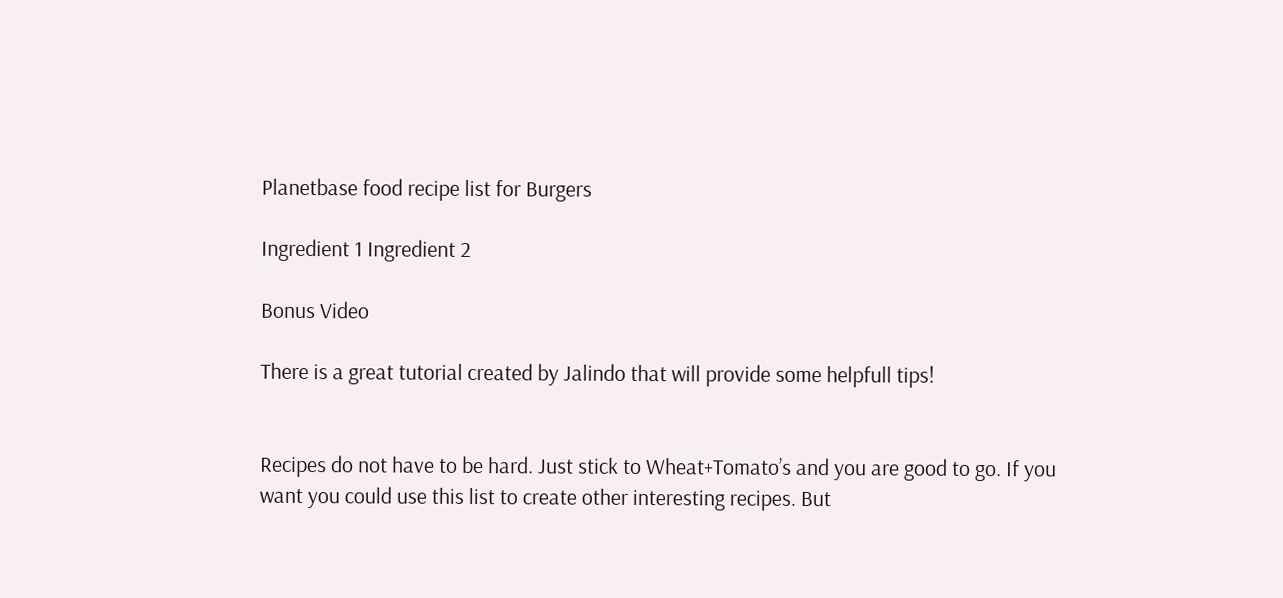Planetbase food recipe list for Burgers

Ingredient 1 Ingredient 2

Bonus Video

There is a great tutorial created by Jalindo that will provide some helpfull tips!


Recipes do not have to be hard. Just stick to Wheat+Tomato’s and you are good to go. If you want you could use this list to create other interesting recipes. But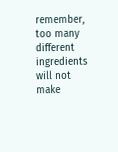remember, too many different ingredients will not make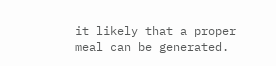it likely that a proper meal can be generated.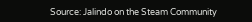Source: Jalindo on the Steam Community